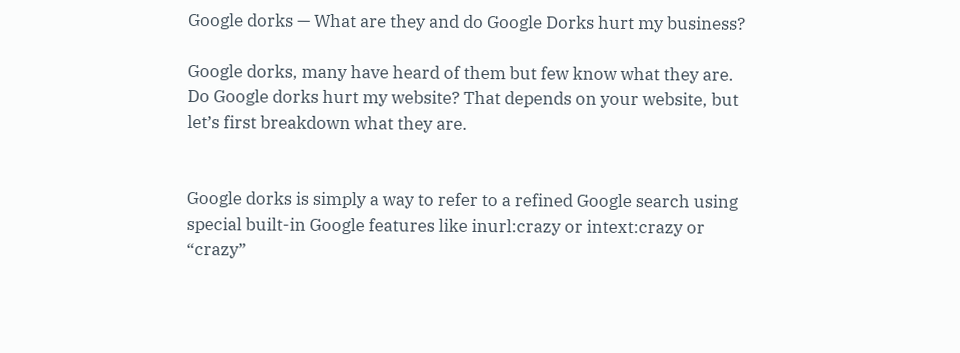Google dorks — What are they and do Google Dorks hurt my business?

Google dorks, many have heard of them but few know what they are. Do Google dorks hurt my website? That depends on your website, but let’s first breakdown what they are.


Google dorks is simply a way to refer to a refined Google search using special built-in Google features like inurl:crazy or intext:crazy or “crazy”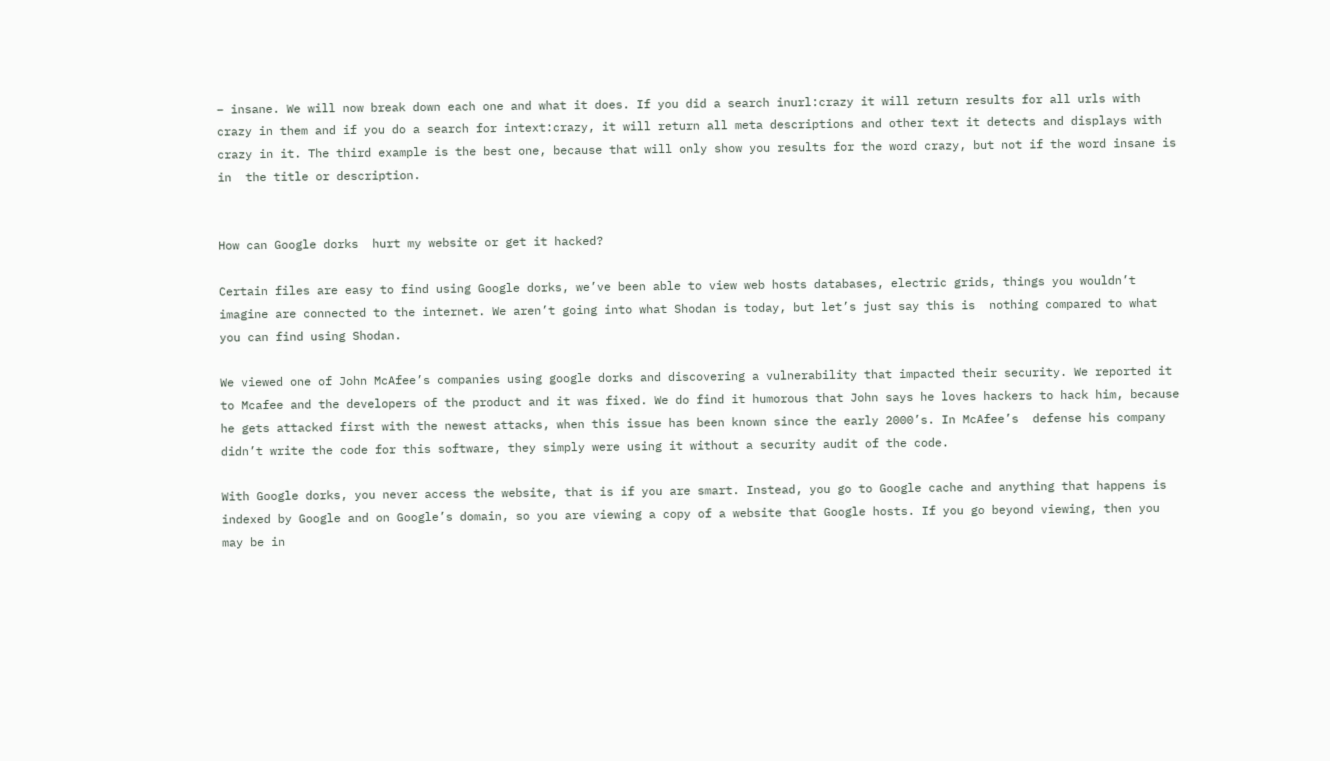– insane. We will now break down each one and what it does. If you did a search inurl:crazy it will return results for all urls with crazy in them and if you do a search for intext:crazy, it will return all meta descriptions and other text it detects and displays with crazy in it. The third example is the best one, because that will only show you results for the word crazy, but not if the word insane is in  the title or description.


How can Google dorks  hurt my website or get it hacked?

Certain files are easy to find using Google dorks, we’ve been able to view web hosts databases, electric grids, things you wouldn’t imagine are connected to the internet. We aren’t going into what Shodan is today, but let’s just say this is  nothing compared to what you can find using Shodan.

We viewed one of John McAfee’s companies using google dorks and discovering a vulnerability that impacted their security. We reported it to Mcafee and the developers of the product and it was fixed. We do find it humorous that John says he loves hackers to hack him, because he gets attacked first with the newest attacks, when this issue has been known since the early 2000’s. In McAfee’s  defense his company didn’t write the code for this software, they simply were using it without a security audit of the code.

With Google dorks, you never access the website, that is if you are smart. Instead, you go to Google cache and anything that happens is indexed by Google and on Google’s domain, so you are viewing a copy of a website that Google hosts. If you go beyond viewing, then you may be in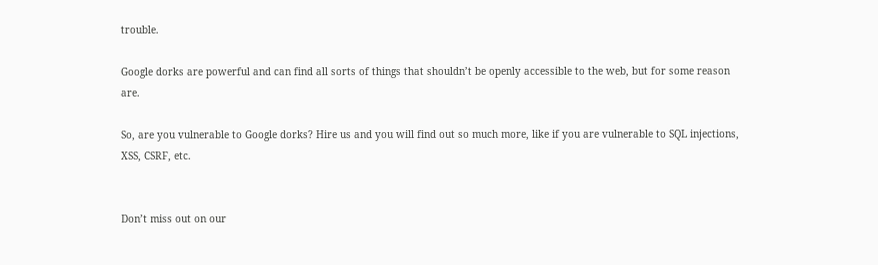trouble.

Google dorks are powerful and can find all sorts of things that shouldn’t be openly accessible to the web, but for some reason are.

So, are you vulnerable to Google dorks? Hire us and you will find out so much more, like if you are vulnerable to SQL injections, XSS, CSRF, etc.


Don’t miss out on our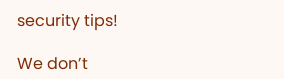security tips!

We don’t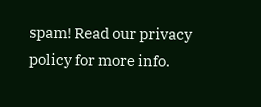spam! Read our privacy policy for more info.